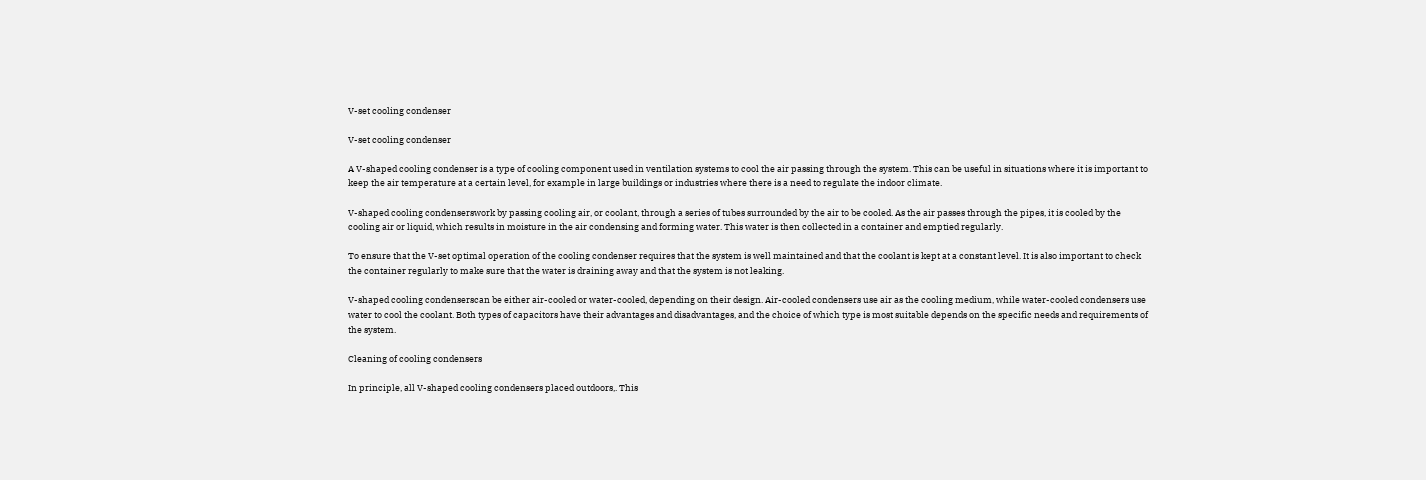V-set cooling condenser

V-set cooling condenser

A V-shaped cooling condenser is a type of cooling component used in ventilation systems to cool the air passing through the system. This can be useful in situations where it is important to keep the air temperature at a certain level, for example in large buildings or industries where there is a need to regulate the indoor climate.

V-shaped cooling condenserswork by passing cooling air, or coolant, through a series of tubes surrounded by the air to be cooled. As the air passes through the pipes, it is cooled by the cooling air or liquid, which results in moisture in the air condensing and forming water. This water is then collected in a container and emptied regularly.

To ensure that the V-set optimal operation of the cooling condenser requires that the system is well maintained and that the coolant is kept at a constant level. It is also important to check the container regularly to make sure that the water is draining away and that the system is not leaking.

V-shaped cooling condenserscan be either air-cooled or water-cooled, depending on their design. Air-cooled condensers use air as the cooling medium, while water-cooled condensers use water to cool the coolant. Both types of capacitors have their advantages and disadvantages, and the choice of which type is most suitable depends on the specific needs and requirements of the system.

Cleaning of cooling condensers

In principle, all V-shaped cooling condensers placed outdoors,. This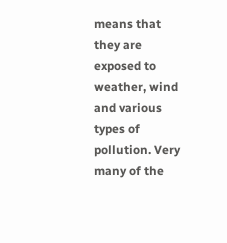means that they are exposed to weather, wind and various types of pollution. Very many of the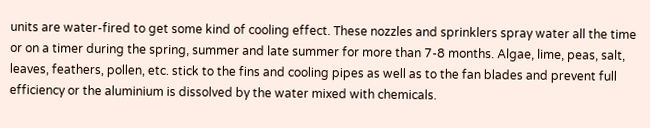units are water-fired to get some kind of cooling effect. These nozzles and sprinklers spray water all the time or on a timer during the spring, summer and late summer for more than 7-8 months. Algae, lime, peas, salt, leaves, feathers, pollen, etc. stick to the fins and cooling pipes as well as to the fan blades and prevent full efficiency or the aluminium is dissolved by the water mixed with chemicals.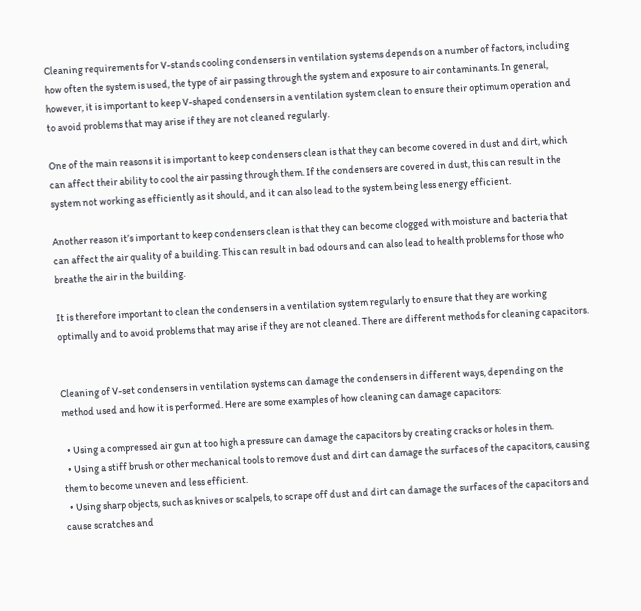Cleaning requirements for V-stands cooling condensers in ventilation systems depends on a number of factors, including how often the system is used, the type of air passing through the system and exposure to air contaminants. In general, however, it is important to keep V-shaped condensers in a ventilation system clean to ensure their optimum operation and to avoid problems that may arise if they are not cleaned regularly.

One of the main reasons it is important to keep condensers clean is that they can become covered in dust and dirt, which can affect their ability to cool the air passing through them. If the condensers are covered in dust, this can result in the system not working as efficiently as it should, and it can also lead to the system being less energy efficient.

Another reason it’s important to keep condensers clean is that they can become clogged with moisture and bacteria that can affect the air quality of a building. This can result in bad odours and can also lead to health problems for those who breathe the air in the building.

It is therefore important to clean the condensers in a ventilation system regularly to ensure that they are working optimally and to avoid problems that may arise if they are not cleaned. There are different methods for cleaning capacitors.


Cleaning of V-set condensers in ventilation systems can damage the condensers in different ways, depending on the method used and how it is performed. Here are some examples of how cleaning can damage capacitors:

  • Using a compressed air gun at too high a pressure can damage the capacitors by creating cracks or holes in them.
  • Using a stiff brush or other mechanical tools to remove dust and dirt can damage the surfaces of the capacitors, causing them to become uneven and less efficient.
  • Using sharp objects, such as knives or scalpels, to scrape off dust and dirt can damage the surfaces of the capacitors and cause scratches and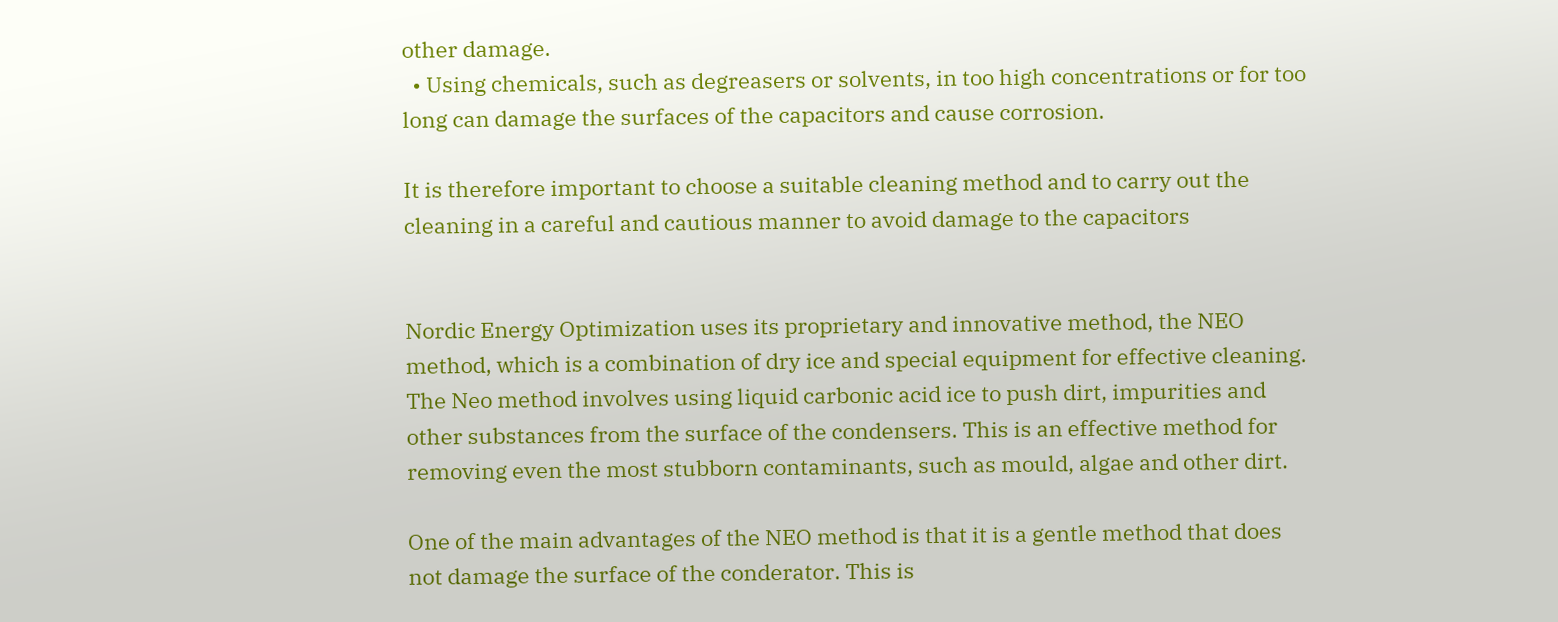other damage.
  • Using chemicals, such as degreasers or solvents, in too high concentrations or for too long can damage the surfaces of the capacitors and cause corrosion.

It is therefore important to choose a suitable cleaning method and to carry out the cleaning in a careful and cautious manner to avoid damage to the capacitors


Nordic Energy Optimization uses its proprietary and innovative method, the NEO method, which is a combination of dry ice and special equipment for effective cleaning. The Neo method involves using liquid carbonic acid ice to push dirt, impurities and other substances from the surface of the condensers. This is an effective method for removing even the most stubborn contaminants, such as mould, algae and other dirt.

One of the main advantages of the NEO method is that it is a gentle method that does not damage the surface of the conderator. This is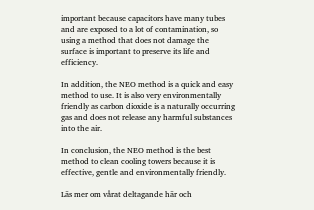important because capacitors have many tubes and are exposed to a lot of contamination, so using a method that does not damage the surface is important to preserve its life and efficiency.

In addition, the NEO method is a quick and easy method to use. It is also very environmentally friendly as carbon dioxide is a naturally occurring gas and does not release any harmful substances into the air.

In conclusion, the NEO method is the best method to clean cooling towers because it is effective, gentle and environmentally friendly.

Läs mer om vårat deltagande här och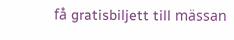få gratisbiljett till mässan